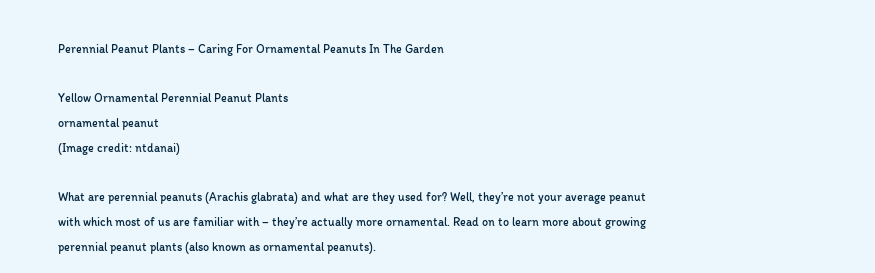Perennial Peanut Plants – Caring For Ornamental Peanuts In The Garden

Yellow Ornamental Perennial Peanut Plants
ornamental peanut
(Image credit: ntdanai)

What are perennial peanuts (Arachis glabrata) and what are they used for? Well, they’re not your average peanut with which most of us are familiar with – they’re actually more ornamental. Read on to learn more about growing perennial peanut plants (also known as ornamental peanuts).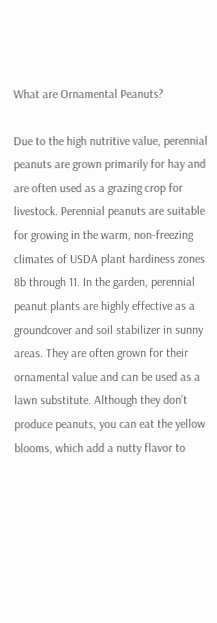What are Ornamental Peanuts?

Due to the high nutritive value, perennial peanuts are grown primarily for hay and are often used as a grazing crop for livestock. Perennial peanuts are suitable for growing in the warm, non-freezing climates of USDA plant hardiness zones 8b through 11. In the garden, perennial peanut plants are highly effective as a groundcover and soil stabilizer in sunny areas. They are often grown for their ornamental value and can be used as a lawn substitute. Although they don’t produce peanuts, you can eat the yellow blooms, which add a nutty flavor to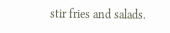stir fries and salads.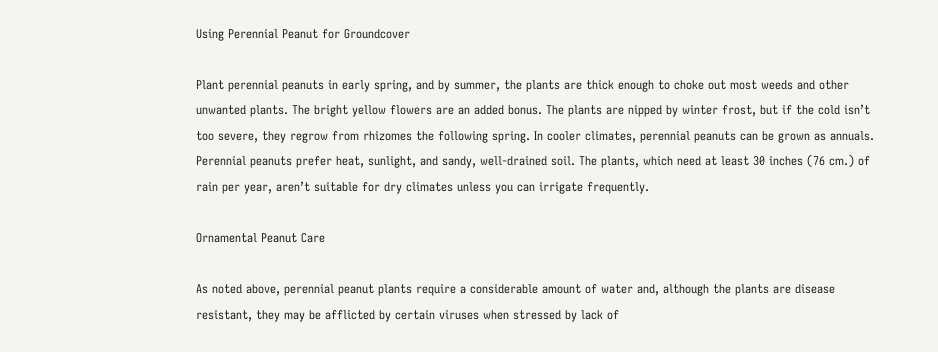Using Perennial Peanut for Groundcover

Plant perennial peanuts in early spring, and by summer, the plants are thick enough to choke out most weeds and other unwanted plants. The bright yellow flowers are an added bonus. The plants are nipped by winter frost, but if the cold isn’t too severe, they regrow from rhizomes the following spring. In cooler climates, perennial peanuts can be grown as annuals. Perennial peanuts prefer heat, sunlight, and sandy, well-drained soil. The plants, which need at least 30 inches (76 cm.) of rain per year, aren’t suitable for dry climates unless you can irrigate frequently.

Ornamental Peanut Care

As noted above, perennial peanut plants require a considerable amount of water and, although the plants are disease resistant, they may be afflicted by certain viruses when stressed by lack of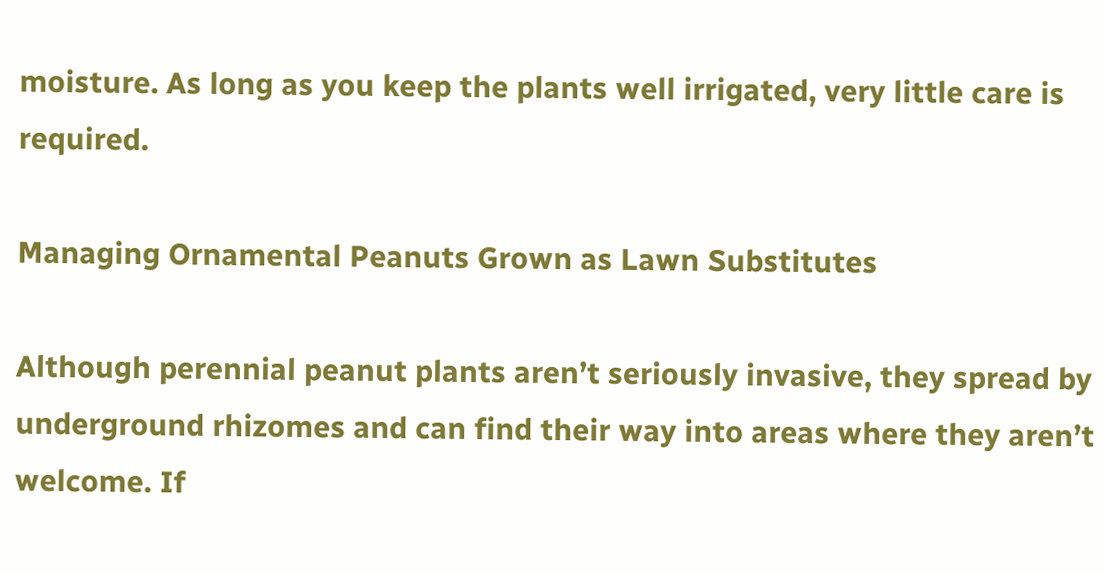moisture. As long as you keep the plants well irrigated, very little care is required.

Managing Ornamental Peanuts Grown as Lawn Substitutes

Although perennial peanut plants aren’t seriously invasive, they spread by underground rhizomes and can find their way into areas where they aren’t welcome. If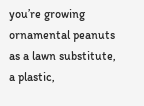you’re growing ornamental peanuts as a lawn substitute, a plastic,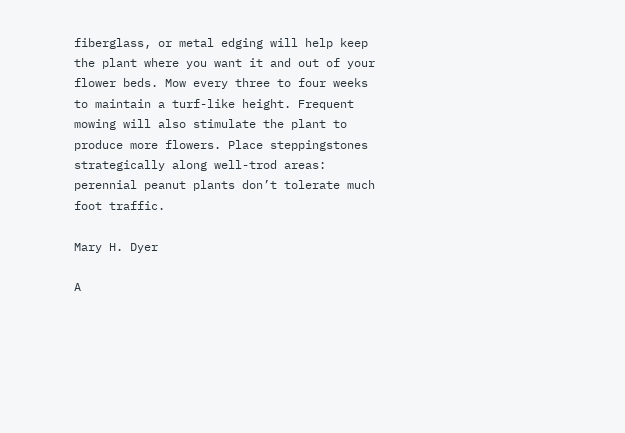fiberglass, or metal edging will help keep the plant where you want it and out of your flower beds. Mow every three to four weeks to maintain a turf-like height. Frequent mowing will also stimulate the plant to produce more flowers. Place steppingstones strategically along well-trod areas: perennial peanut plants don’t tolerate much foot traffic.

Mary H. Dyer

A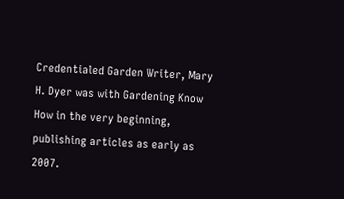Credentialed Garden Writer, Mary H. Dyer was with Gardening Know How in the very beginning, publishing articles as early as 2007.